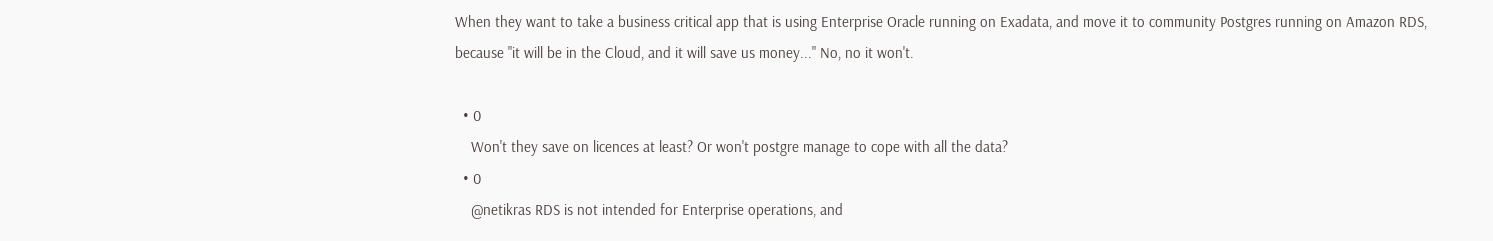When they want to take a business critical app that is using Enterprise Oracle running on Exadata, and move it to community Postgres running on Amazon RDS, because "it will be in the Cloud, and it will save us money..." No, no it won't.

  • 0
    Won't they save on licences at least? Or won't postgre manage to cope with all the data?
  • 0
    @netikras RDS is not intended for Enterprise operations, and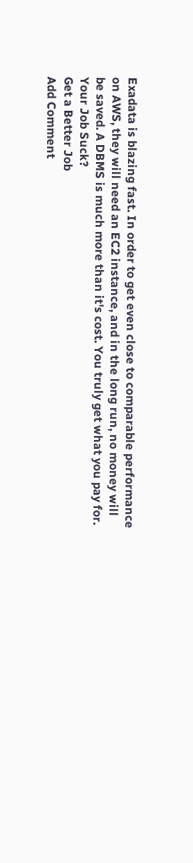Exadata is blazing fast. In order to get even close to comparable performance on AWS, they will need an EC2 instance, and in the long run, no money will be saved. A DBMS is much more than it's cost. You truly get what you pay for.
Your Job Suck?
Get a Better Job
Add Comment